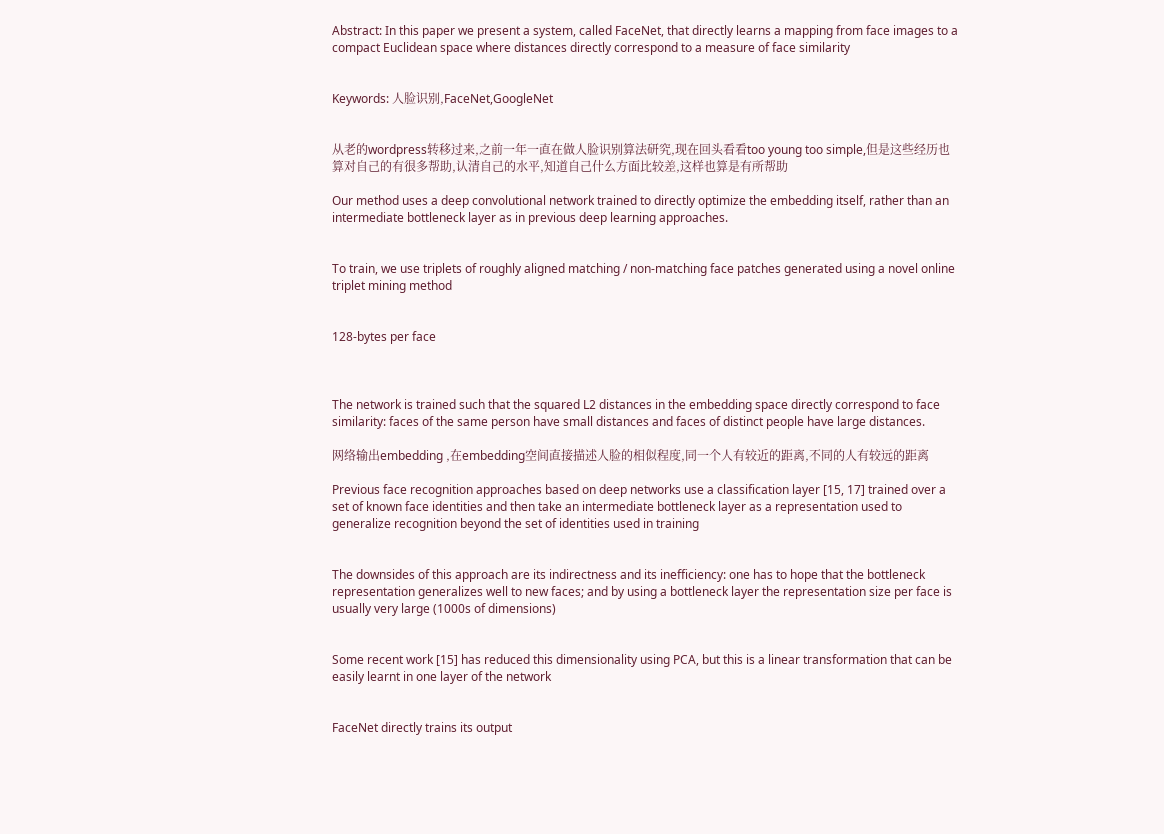Abstract: In this paper we present a system, called FaceNet, that directly learns a mapping from face images to a compact Euclidean space where distances directly correspond to a measure of face similarity


Keywords: 人脸识别,FaceNet,GoogleNet


从老的wordpress转移过来,之前一年一直在做人脸识别算法研究,现在回头看看too young too simple,但是这些经历也算对自己的有很多帮助,认清自己的水平,知道自己什么方面比较差,这样也算是有所帮助

Our method uses a deep convolutional network trained to directly optimize the embedding itself, rather than an intermediate bottleneck layer as in previous deep learning approaches.


To train, we use triplets of roughly aligned matching / non-matching face patches generated using a novel online triplet mining method


128-bytes per face



The network is trained such that the squared L2 distances in the embedding space directly correspond to face similarity: faces of the same person have small distances and faces of distinct people have large distances.

网络输出embedding ,在embedding空间直接描述人脸的相似程度,同一个人有较近的距离,不同的人有较远的距离

Previous face recognition approaches based on deep networks use a classification layer [15, 17] trained over a set of known face identities and then take an intermediate bottleneck layer as a representation used to generalize recognition beyond the set of identities used in training


The downsides of this approach are its indirectness and its inefficiency: one has to hope that the bottleneck representation generalizes well to new faces; and by using a bottleneck layer the representation size per face is usually very large (1000s of dimensions)


Some recent work [15] has reduced this dimensionality using PCA, but this is a linear transformation that can be easily learnt in one layer of the network


FaceNet directly trains its output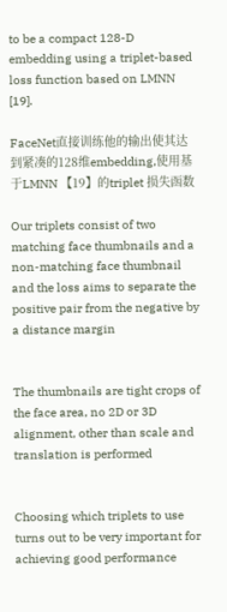to be a compact 128-D embedding using a triplet-based loss function based on LMNN [19].

FaceNet直接训练他的输出使其达到紧凑的128维embedding,使用基于LMNN 【19】的triplet 损失函数

Our triplets consist of two matching face thumbnails and a non-matching face thumbnail and the loss aims to separate the positive pair from the negative by a distance margin


The thumbnails are tight crops of the face area, no 2D or 3D alignment, other than scale and translation is performed


Choosing which triplets to use turns out to be very important for achieving good performance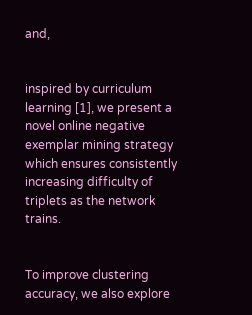and,


inspired by curriculum learning [1], we present a novel online negative exemplar mining strategy which ensures consistently increasing difficulty of triplets as the network trains.


To improve clustering accuracy, we also explore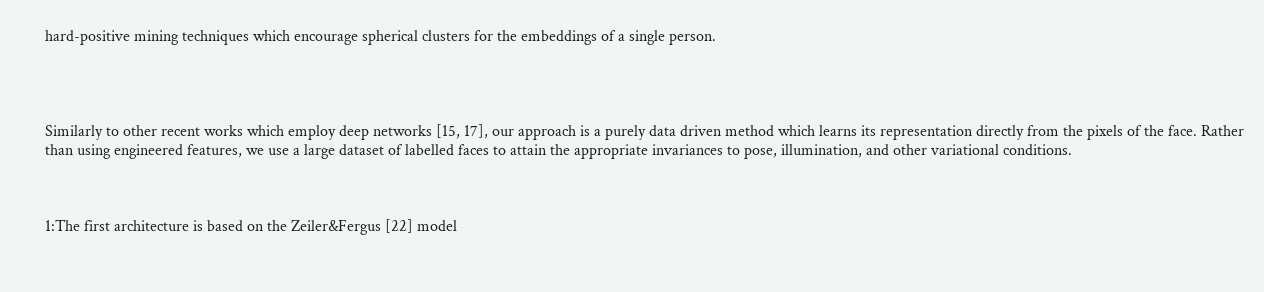hard-positive mining techniques which encourage spherical clusters for the embeddings of a single person.




Similarly to other recent works which employ deep networks [15, 17], our approach is a purely data driven method which learns its representation directly from the pixels of the face. Rather than using engineered features, we use a large dataset of labelled faces to attain the appropriate invariances to pose, illumination, and other variational conditions.



1:The first architecture is based on the Zeiler&Fergus [22] model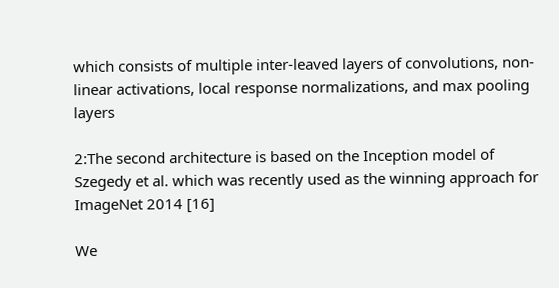which consists of multiple inter-leaved layers of convolutions, non-linear activations, local response normalizations, and max pooling layers

2:The second architecture is based on the Inception model of Szegedy et al. which was recently used as the winning approach for ImageNet 2014 [16]

We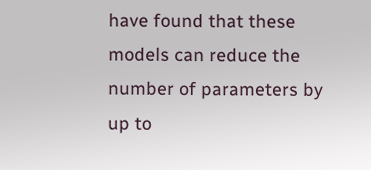have found that these models can reduce the number of parameters by up to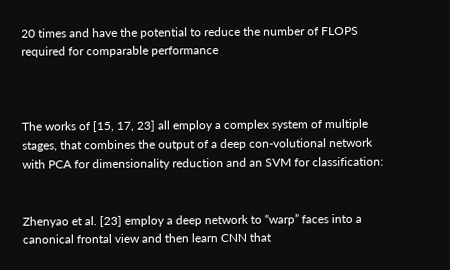20 times and have the potential to reduce the number of FLOPS required for comparable performance



The works of [15, 17, 23] all employ a complex system of multiple stages, that combines the output of a deep con-volutional network with PCA for dimensionality reduction and an SVM for classification:


Zhenyao et al. [23] employ a deep network to “warp” faces into a canonical frontal view and then learn CNN that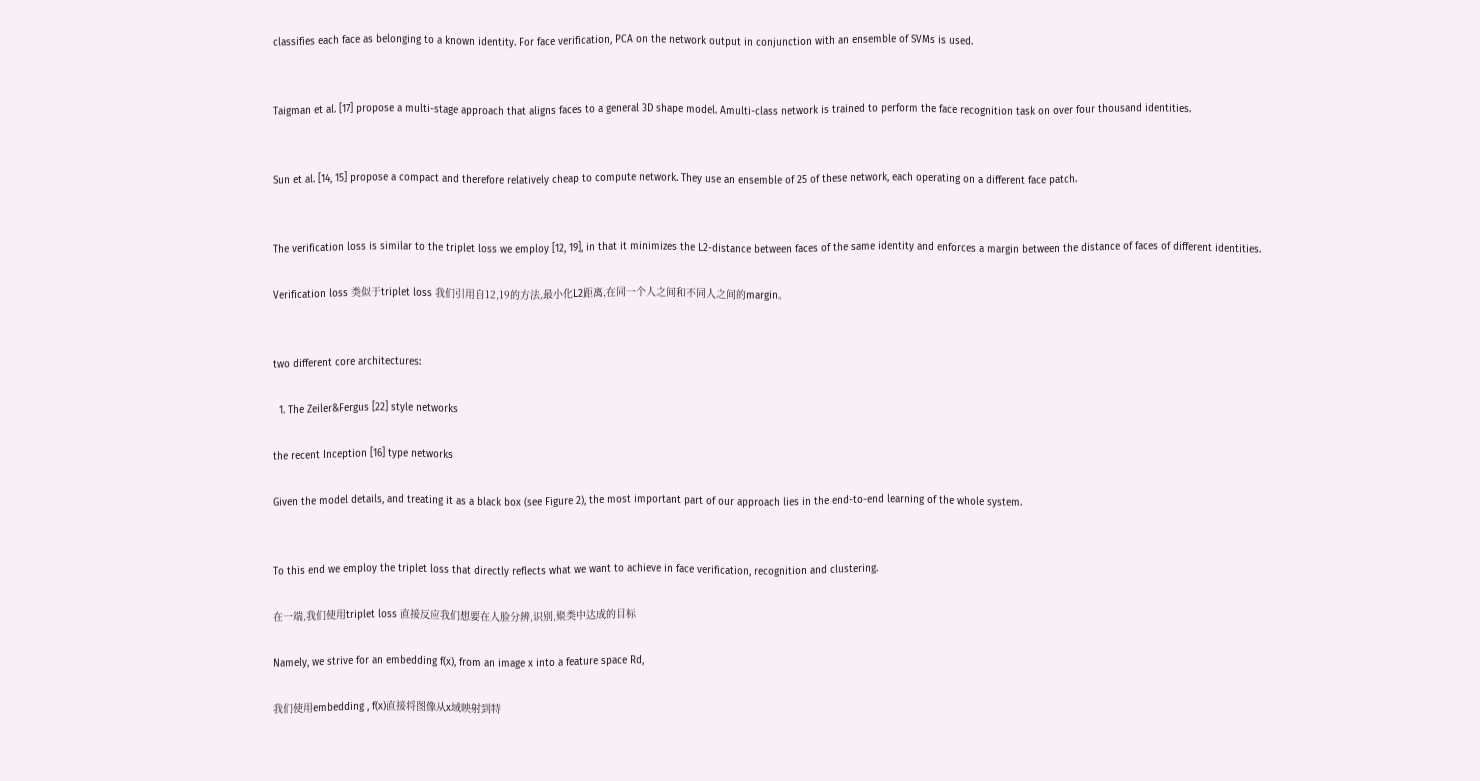classifies each face as belonging to a known identity. For face verification, PCA on the network output in conjunction with an ensemble of SVMs is used.


Taigman et al. [17] propose a multi-stage approach that aligns faces to a general 3D shape model. Amulti-class network is trained to perform the face recognition task on over four thousand identities.


Sun et al. [14, 15] propose a compact and therefore relatively cheap to compute network. They use an ensemble of 25 of these network, each operating on a different face patch.


The verification loss is similar to the triplet loss we employ [12, 19], in that it minimizes the L2-distance between faces of the same identity and enforces a margin between the distance of faces of different identities.

Verification loss 类似于triplet loss 我们引用自12,19的方法,最小化L2距离,在同一个人之间和不同人之间的margin。


two different core architectures:

  1. The Zeiler&Fergus [22] style networks

the recent Inception [16] type networks

Given the model details, and treating it as a black box (see Figure 2), the most important part of our approach lies in the end-to-end learning of the whole system.


To this end we employ the triplet loss that directly reflects what we want to achieve in face verification, recognition and clustering.

在一端,我们使用triplet loss 直接反应我们想要在人脸分辨,识别,聚类中达成的目标

Namely, we strive for an embedding f(x), from an image x into a feature space Rd,

我们使用embedding , f(x)直接将图像从x域映射到特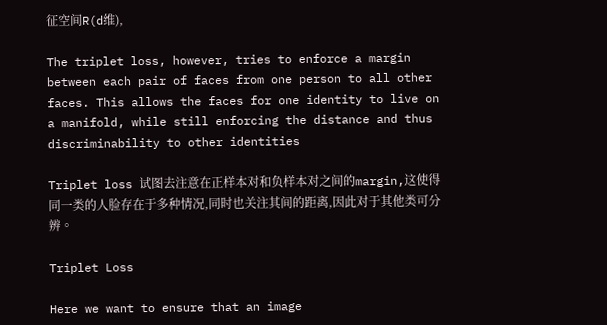征空间R(d维),

The triplet loss, however, tries to enforce a margin between each pair of faces from one person to all other faces. This allows the faces for one identity to live on a manifold, while still enforcing the distance and thus discriminability to other identities

Triplet loss 试图去注意在正样本对和负样本对之间的margin,这使得同一类的人脸存在于多种情况,同时也关注其间的距离,因此对于其他类可分辨。

Triplet Loss

Here we want to ensure that an image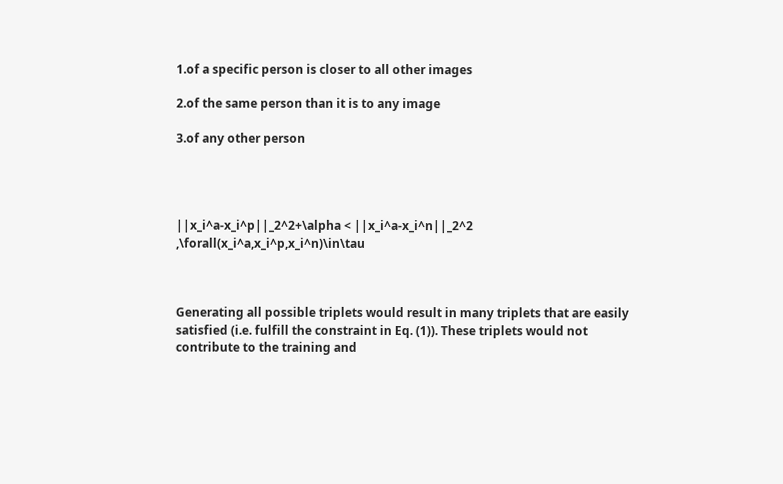1.of a specific person is closer to all other images

2.of the same person than it is to any image

3.of any other person




||x_i^a-x_i^p||_2^2+\alpha < ||x_i^a-x_i^n||_2^2 ,\forall(x_i^a,x_i^p,x_i^n)\in\tau



Generating all possible triplets would result in many triplets that are easily satisfied (i.e. fulfill the constraint in Eq. (1)). These triplets would not contribute to the training and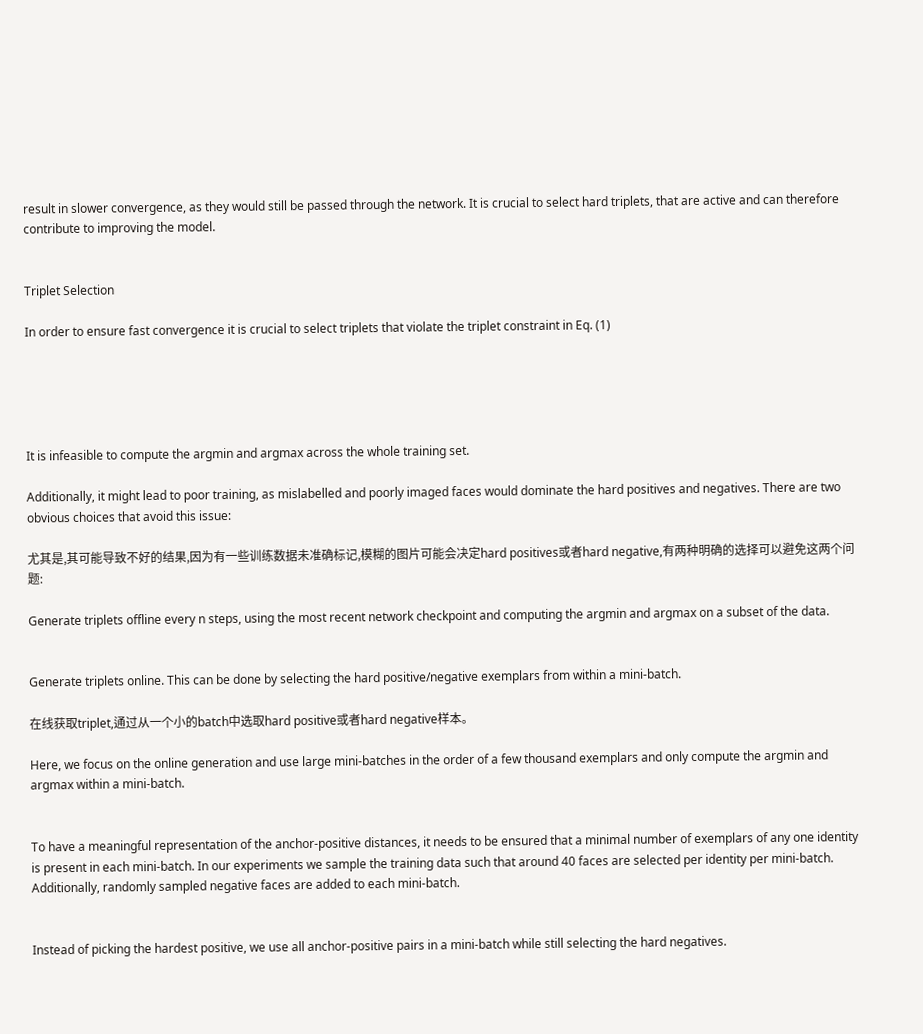result in slower convergence, as they would still be passed through the network. It is crucial to select hard triplets, that are active and can therefore contribute to improving the model.


Triplet Selection

In order to ensure fast convergence it is crucial to select triplets that violate the triplet constraint in Eq. (1)





It is infeasible to compute the argmin and argmax across the whole training set.

Additionally, it might lead to poor training, as mislabelled and poorly imaged faces would dominate the hard positives and negatives. There are two obvious choices that avoid this issue:

尤其是,其可能导致不好的结果,因为有一些训练数据未准确标记,模糊的图片可能会决定hard positives或者hard negative,有两种明确的选择可以避免这两个问题:

Generate triplets offline every n steps, using the most recent network checkpoint and computing the argmin and argmax on a subset of the data.


Generate triplets online. This can be done by selecting the hard positive/negative exemplars from within a mini-batch.

在线获取triplet,通过从一个小的batch中选取hard positive或者hard negative样本。

Here, we focus on the online generation and use large mini-batches in the order of a few thousand exemplars and only compute the argmin and argmax within a mini-batch.


To have a meaningful representation of the anchor-positive distances, it needs to be ensured that a minimal number of exemplars of any one identity is present in each mini-batch. In our experiments we sample the training data such that around 40 faces are selected per identity per mini-batch. Additionally, randomly sampled negative faces are added to each mini-batch.


Instead of picking the hardest positive, we use all anchor-positive pairs in a mini-batch while still selecting the hard negatives.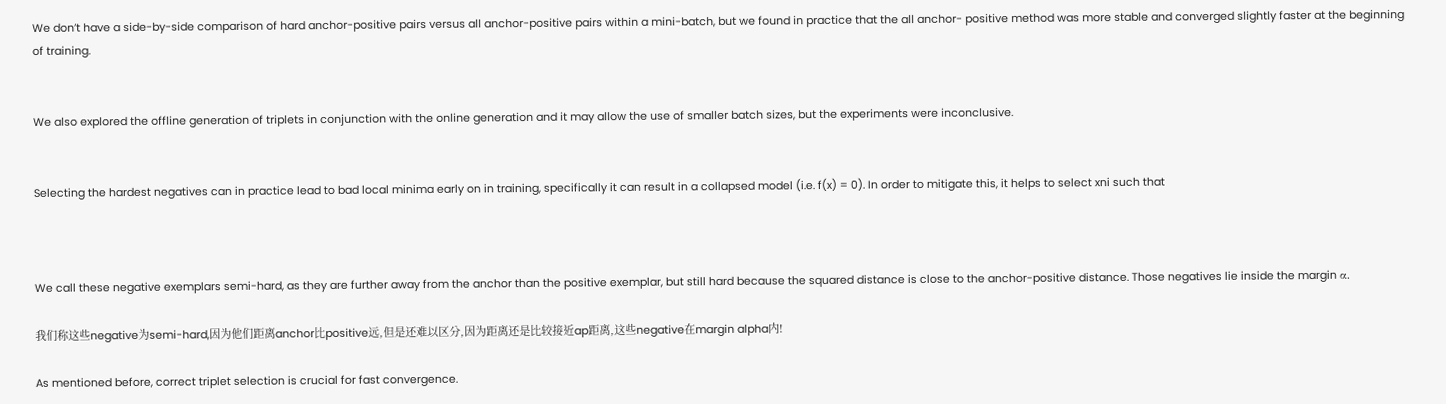We don’t have a side-by-side comparison of hard anchor-positive pairs versus all anchor-positive pairs within a mini-batch, but we found in practice that the all anchor- positive method was more stable and converged slightly faster at the beginning of training.


We also explored the offline generation of triplets in conjunction with the online generation and it may allow the use of smaller batch sizes, but the experiments were inconclusive.


Selecting the hardest negatives can in practice lead to bad local minima early on in training, specifically it can result in a collapsed model (i.e. f(x) = 0). In order to mitigate this, it helps to select xni such that



We call these negative exemplars semi-hard, as they are further away from the anchor than the positive exemplar, but still hard because the squared distance is close to the anchor-positive distance. Those negatives lie inside the margin α.

我们称这些negative为semi-hard,因为他们距离anchor比positive远,但是还难以区分,因为距离还是比较接近ap距离,这些negative在margin alpha内!

As mentioned before, correct triplet selection is crucial for fast convergence.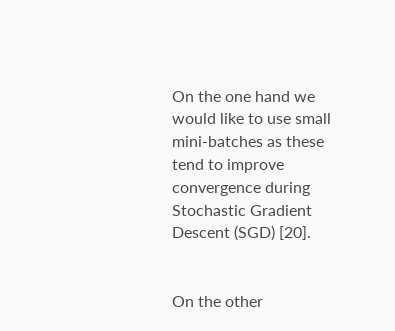On the one hand we would like to use small mini-batches as these tend to improve convergence during Stochastic Gradient Descent (SGD) [20].


On the other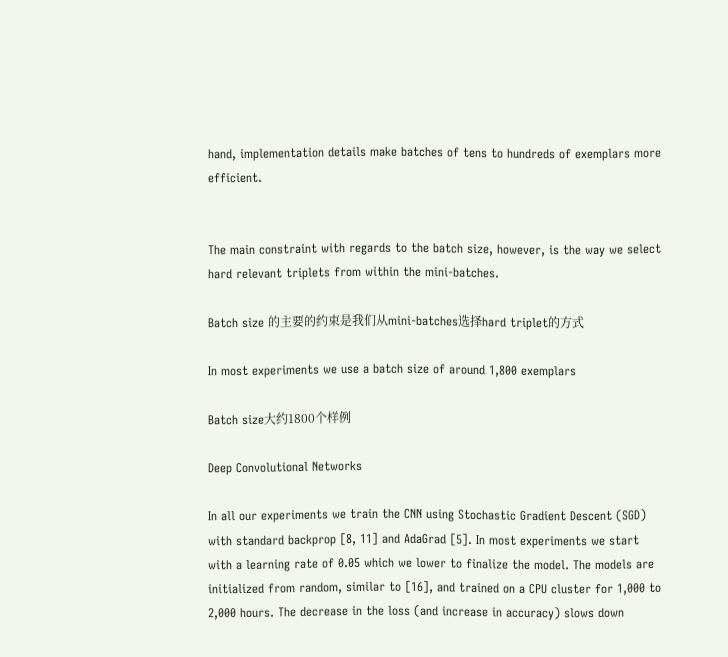hand, implementation details make batches of tens to hundreds of exemplars more efficient.


The main constraint with regards to the batch size, however, is the way we select hard relevant triplets from within the mini-batches.

Batch size 的主要的约束是我们从mini-batches选择hard triplet的方式

In most experiments we use a batch size of around 1,800 exemplars

Batch size大约1800个样例

Deep Convolutional Networks

In all our experiments we train the CNN using Stochastic Gradient Descent (SGD) with standard backprop [8, 11] and AdaGrad [5]. In most experiments we start with a learning rate of 0.05 which we lower to finalize the model. The models are initialized from random, similar to [16], and trained on a CPU cluster for 1,000 to 2,000 hours. The decrease in the loss (and increase in accuracy) slows down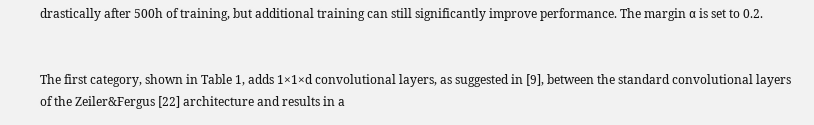drastically after 500h of training, but additional training can still significantly improve performance. The margin α is set to 0.2.


The first category, shown in Table 1, adds 1×1×d convolutional layers, as suggested in [9], between the standard convolutional layers of the Zeiler&Fergus [22] architecture and results in a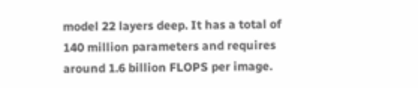model 22 layers deep. It has a total of 140 million parameters and requires around 1.6 billion FLOPS per image.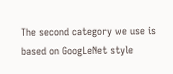The second category we use is based on GoogLeNet style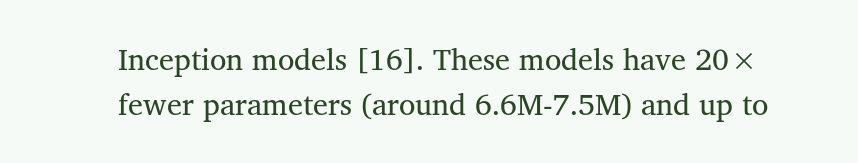Inception models [16]. These models have 20× fewer parameters (around 6.6M-7.5M) and up to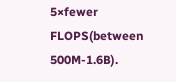5×fewer FLOPS(between 500M-1.6B).